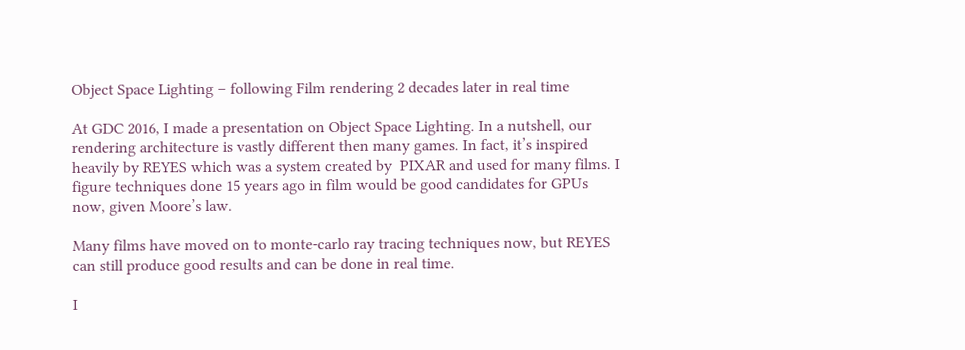Object Space Lighting – following Film rendering 2 decades later in real time

At GDC 2016, I made a presentation on Object Space Lighting. In a nutshell, our rendering architecture is vastly different then many games. In fact, it’s inspired heavily by REYES which was a system created by  PIXAR and used for many films. I figure techniques done 15 years ago in film would be good candidates for GPUs now, given Moore’s law.

Many films have moved on to monte-carlo ray tracing techniques now, but REYES can still produce good results and can be done in real time.

I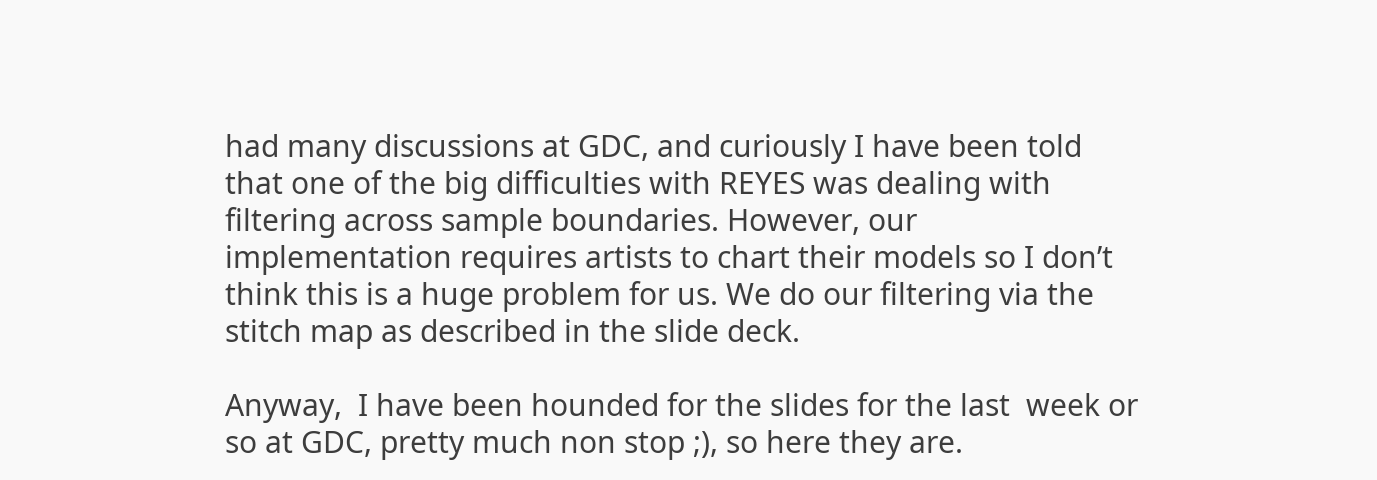had many discussions at GDC, and curiously I have been told that one of the big difficulties with REYES was dealing with filtering across sample boundaries. However, our implementation requires artists to chart their models so I don’t think this is a huge problem for us. We do our filtering via the stitch map as described in the slide deck.

Anyway,  I have been hounded for the slides for the last  week or so at GDC, pretty much non stop ;), so here they are.